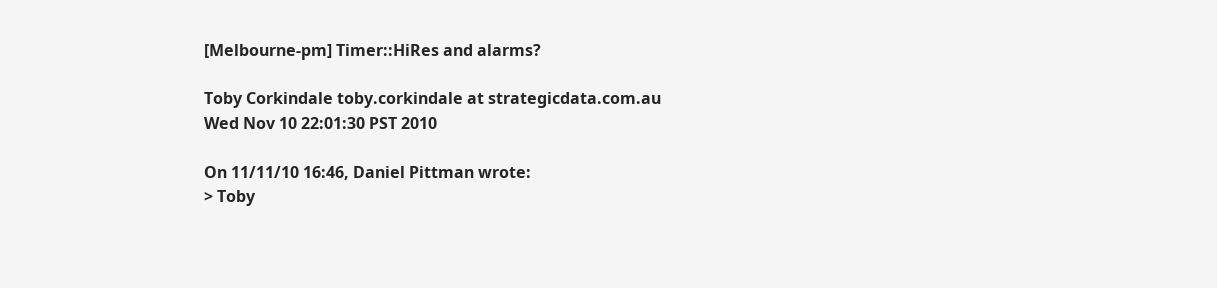[Melbourne-pm] Timer::HiRes and alarms?

Toby Corkindale toby.corkindale at strategicdata.com.au
Wed Nov 10 22:01:30 PST 2010

On 11/11/10 16:46, Daniel Pittman wrote:
> Toby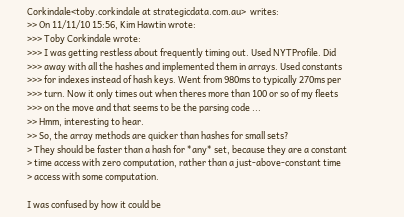Corkindale<toby.corkindale at strategicdata.com.au>  writes:
>> On 11/11/10 15:56, Kim Hawtin wrote:
>>> Toby Corkindale wrote:
>>> I was getting restless about frequently timing out. Used NYTProfile. Did
>>> away with all the hashes and implemented them in arrays. Used constants
>>> for indexes instead of hash keys. Went from 980ms to typically 270ms per
>>> turn. Now it only times out when theres more than 100 or so of my fleets
>>> on the move and that seems to be the parsing code ...
>> Hmm, interesting to hear.
>> So, the array methods are quicker than hashes for small sets?
> They should be faster than a hash for *any* set, because they are a constant
> time access with zero computation, rather than a just-above-constant time
> access with some computation.

I was confused by how it could be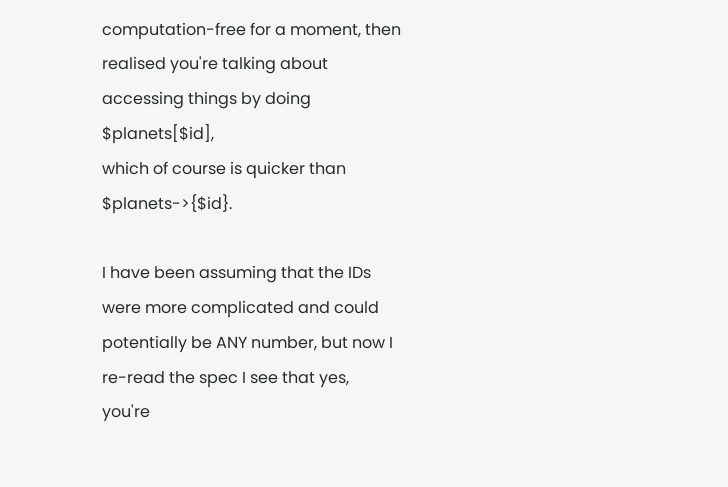computation-free for a moment, then
realised you're talking about accessing things by doing $planets[$id],
which of course is quicker than $planets->{$id}.

I have been assuming that the IDs were more complicated and could
potentially be ANY number, but now I re-read the spec I see that yes,
you're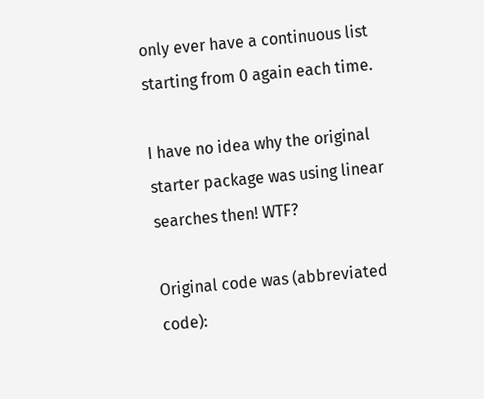only ever have a continuous list starting from 0 again each time.

I have no idea why the original starter package was using linear
searches then! WTF?

Original code was (abbreviated code):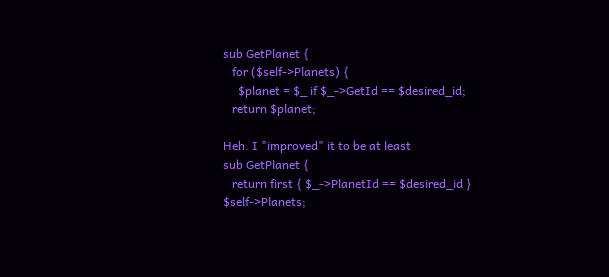sub GetPlanet {
   for ($self->Planets) {
     $planet = $_ if $_->GetId == $desired_id;
   return $planet;

Heh. I "improved" it to be at least
sub GetPlanet {
   return first { $_->PlanetId == $desired_id } $self->Planets;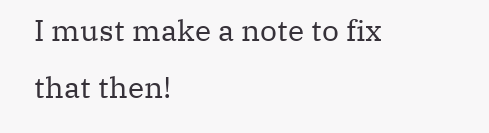I must make a note to fix that then!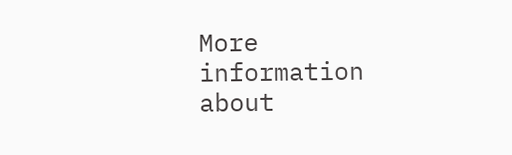More information about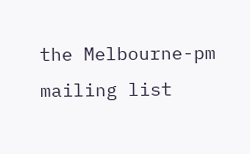the Melbourne-pm mailing list